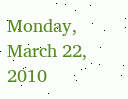Monday, March 22, 2010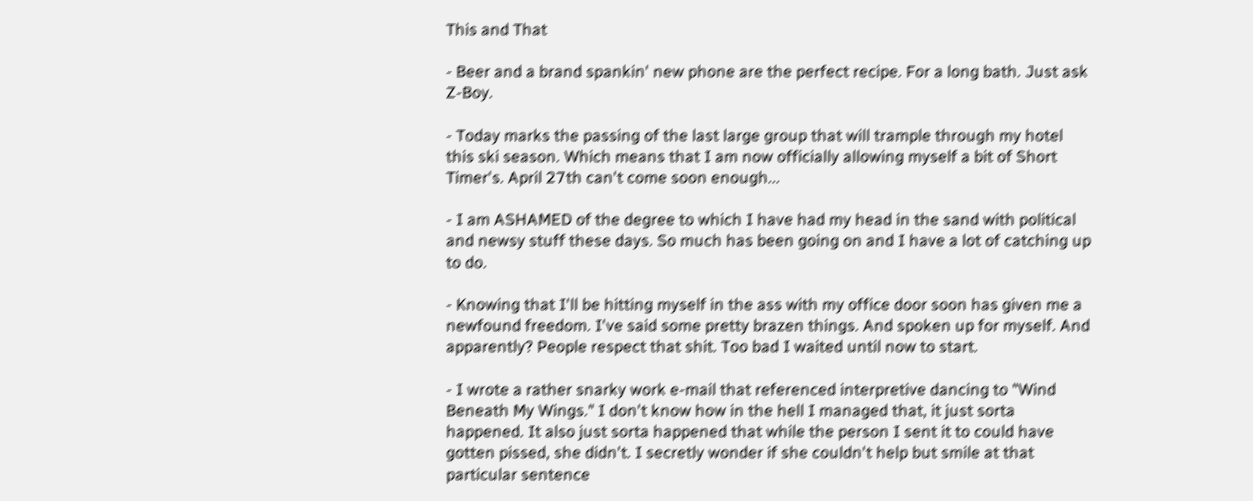This and That

- Beer and a brand spankin' new phone are the perfect recipe. For a long bath. Just ask Z-Boy.

- Today marks the passing of the last large group that will trample through my hotel this ski season. Which means that I am now officially allowing myself a bit of Short Timer's. April 27th can't come soon enough...

- I am ASHAMED of the degree to which I have had my head in the sand with political and newsy stuff these days. So much has been going on and I have a lot of catching up to do.

- Knowing that I'll be hitting myself in the ass with my office door soon has given me a newfound freedom. I've said some pretty brazen things. And spoken up for myself. And apparently? People respect that shit. Too bad I waited until now to start.

- I wrote a rather snarky work e-mail that referenced interpretive dancing to "Wind Beneath My Wings." I don't know how in the hell I managed that, it just sorta happened. It also just sorta happened that while the person I sent it to could have gotten pissed, she didn't. I secretly wonder if she couldn't help but smile at that particular sentence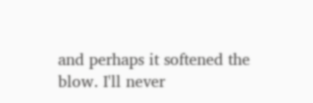and perhaps it softened the blow. I'll never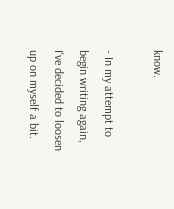know.

- In my attempt to begin writing again, I've decided to loosen up on myself a bit.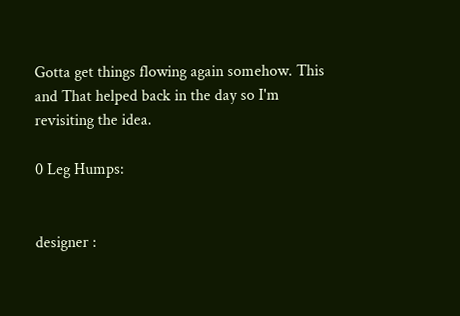Gotta get things flowing again somehow. This and That helped back in the day so I'm revisiting the idea.

0 Leg Humps:


designer :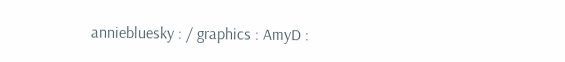anniebluesky : / graphics : AmyD :